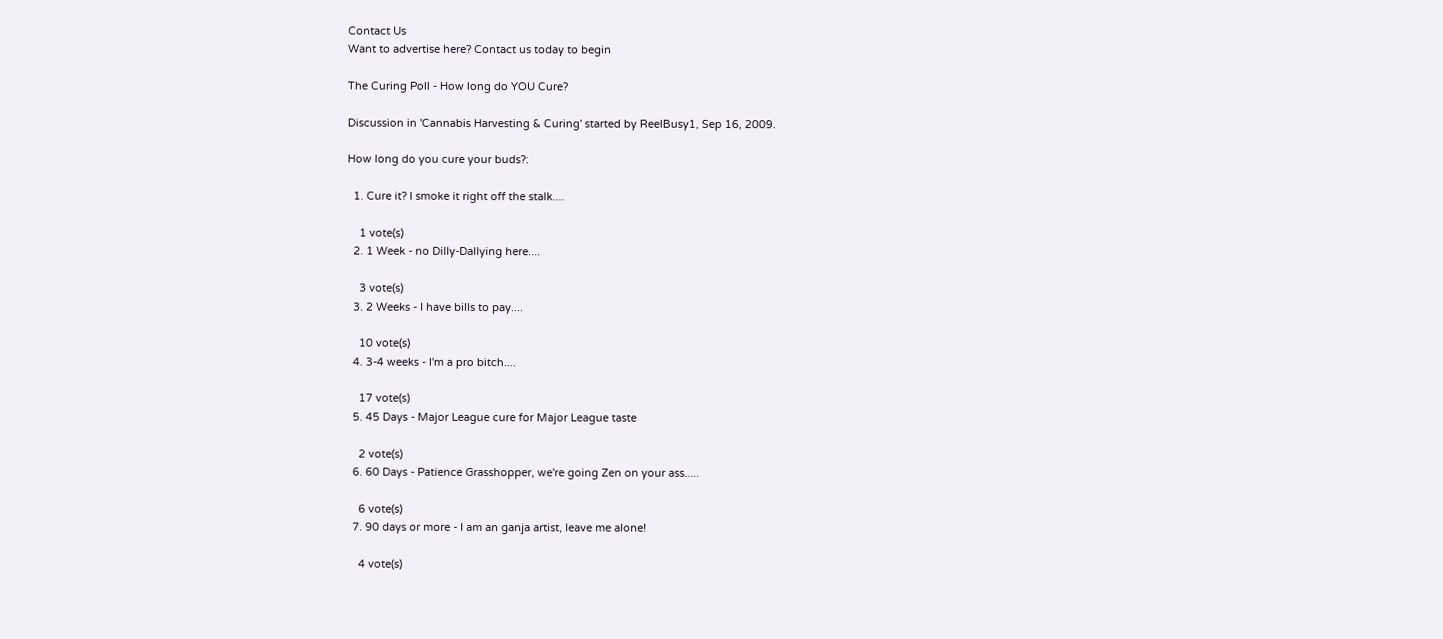Contact Us
Want to advertise here? Contact us today to begin

The Curing Poll - How long do YOU Cure?

Discussion in 'Cannabis Harvesting & Curing' started by ReelBusy1, Sep 16, 2009.

How long do you cure your buds?:

  1. Cure it? I smoke it right off the stalk....

    1 vote(s)
  2. 1 Week - no Dilly-Dallying here....

    3 vote(s)
  3. 2 Weeks - I have bills to pay....

    10 vote(s)
  4. 3-4 weeks - I'm a pro bitch....

    17 vote(s)
  5. 45 Days - Major League cure for Major League taste

    2 vote(s)
  6. 60 Days - Patience Grasshopper, we're going Zen on your ass.....

    6 vote(s)
  7. 90 days or more - I am an ganja artist, leave me alone!

    4 vote(s)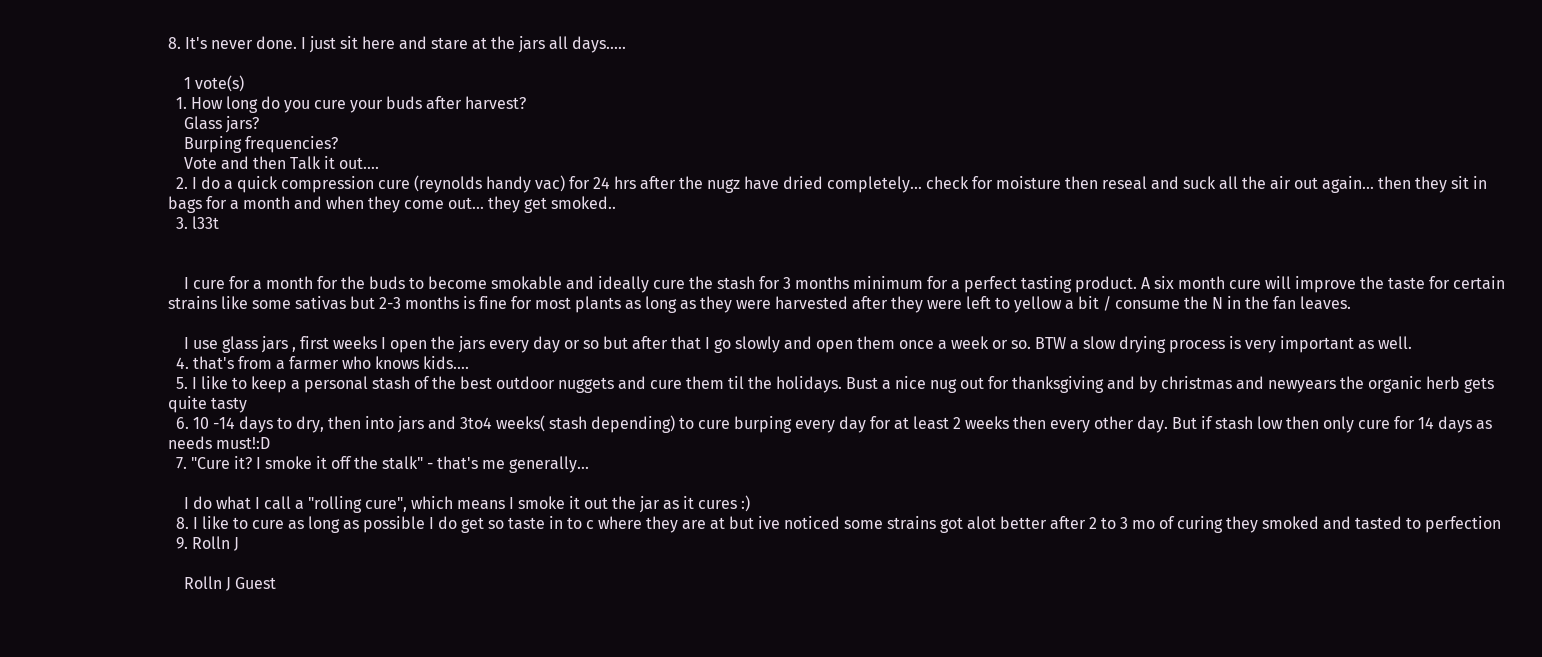8. It's never done. I just sit here and stare at the jars all days.....

    1 vote(s)
  1. How long do you cure your buds after harvest?
    Glass jars?
    Burping frequencies?
    Vote and then Talk it out....
  2. I do a quick compression cure (reynolds handy vac) for 24 hrs after the nugz have dried completely... check for moisture then reseal and suck all the air out again... then they sit in bags for a month and when they come out... they get smoked..
  3. l33t


    I cure for a month for the buds to become smokable and ideally cure the stash for 3 months minimum for a perfect tasting product. A six month cure will improve the taste for certain strains like some sativas but 2-3 months is fine for most plants as long as they were harvested after they were left to yellow a bit / consume the N in the fan leaves.

    I use glass jars , first weeks I open the jars every day or so but after that I go slowly and open them once a week or so. BTW a slow drying process is very important as well.
  4. that's from a farmer who knows kids....
  5. I like to keep a personal stash of the best outdoor nuggets and cure them til the holidays. Bust a nice nug out for thanksgiving and by christmas and newyears the organic herb gets quite tasty
  6. 10 -14 days to dry, then into jars and 3to4 weeks( stash depending) to cure burping every day for at least 2 weeks then every other day. But if stash low then only cure for 14 days as needs must!:D
  7. "Cure it? I smoke it off the stalk" - that's me generally...

    I do what I call a "rolling cure", which means I smoke it out the jar as it cures :)
  8. I like to cure as long as possible I do get so taste in to c where they are at but ive noticed some strains got alot better after 2 to 3 mo of curing they smoked and tasted to perfection
  9. Rolln J

    Rolln J Guest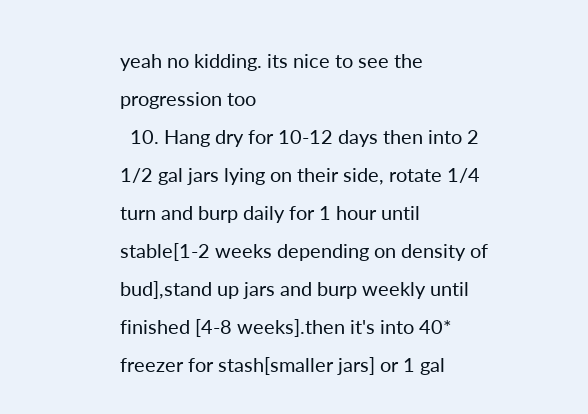yeah no kidding. its nice to see the progression too
  10. Hang dry for 10-12 days then into 2 1/2 gal jars lying on their side, rotate 1/4 turn and burp daily for 1 hour until stable[1-2 weeks depending on density of bud],stand up jars and burp weekly until finished [4-8 weeks].then it's into 40* freezer for stash[smaller jars] or 1 gal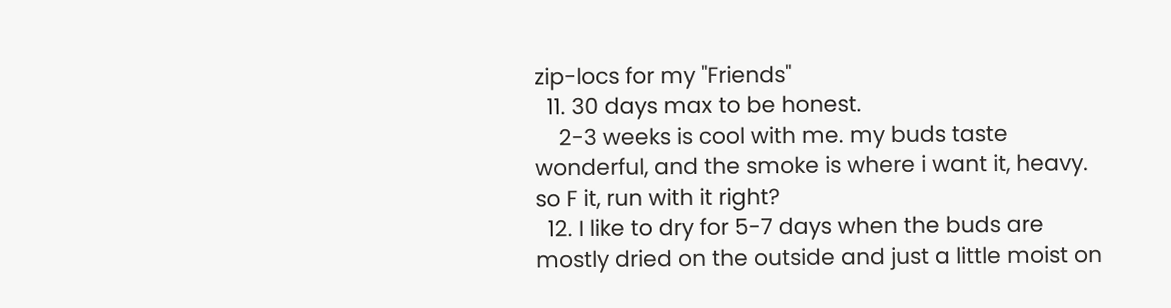zip-locs for my "Friends"
  11. 30 days max to be honest.
    2-3 weeks is cool with me. my buds taste wonderful, and the smoke is where i want it, heavy. so F it, run with it right?
  12. I like to dry for 5-7 days when the buds are mostly dried on the outside and just a little moist on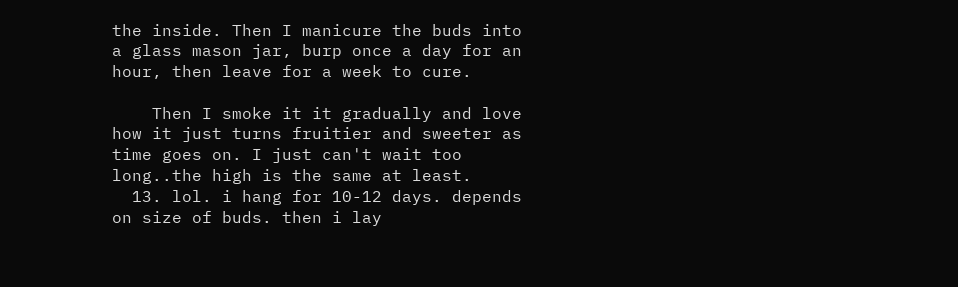the inside. Then I manicure the buds into a glass mason jar, burp once a day for an hour, then leave for a week to cure.

    Then I smoke it it gradually and love how it just turns fruitier and sweeter as time goes on. I just can't wait too long..the high is the same at least.
  13. lol. i hang for 10-12 days. depends on size of buds. then i lay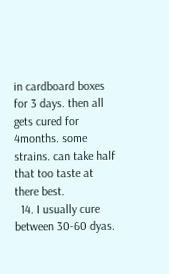in cardboard boxes for 3 days. then all gets cured for 4months. some strains. can take half that too taste at there best.
  14. I usually cure between 30-60 dyas.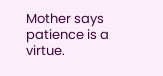Mother says patience is a virtue.